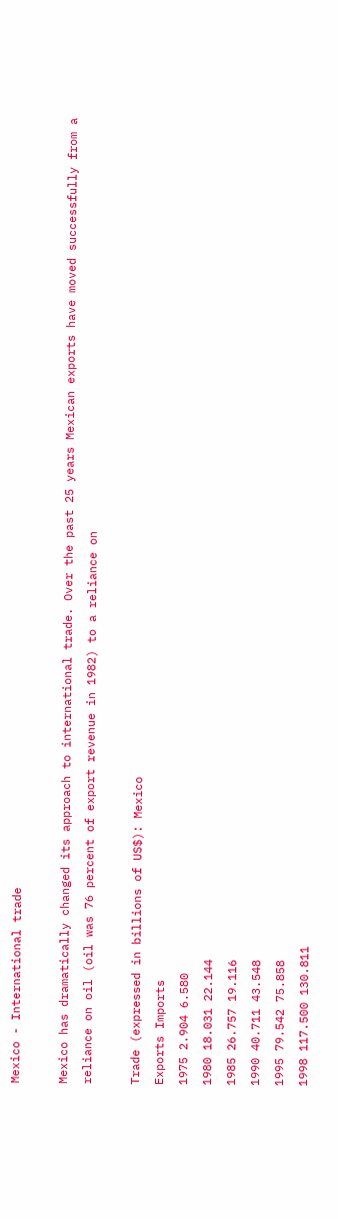Mexico - International trade

Mexico has dramatically changed its approach to international trade. Over the past 25 years Mexican exports have moved successfully from a reliance on oil (oil was 76 percent of export revenue in 1982) to a reliance on

Trade (expressed in billions of US$): Mexico
Exports Imports
1975 2.904 6.580
1980 18.031 22.144
1985 26.757 19.116
1990 40.711 43.548
1995 79.542 75.858
1998 117.500 130.811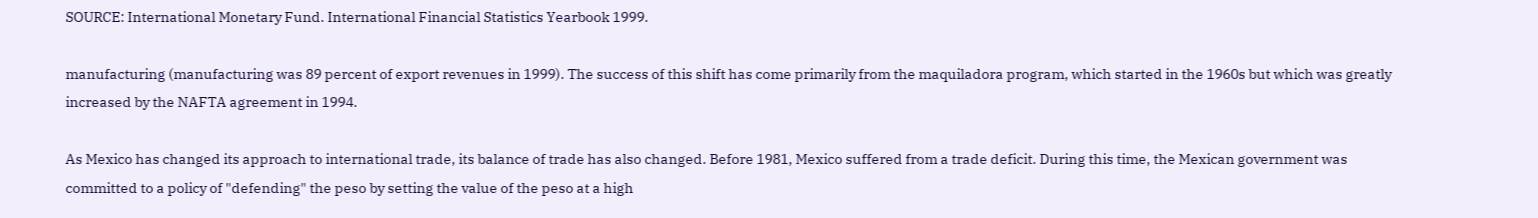SOURCE: International Monetary Fund. International Financial Statistics Yearbook 1999.

manufacturing (manufacturing was 89 percent of export revenues in 1999). The success of this shift has come primarily from the maquiladora program, which started in the 1960s but which was greatly increased by the NAFTA agreement in 1994.

As Mexico has changed its approach to international trade, its balance of trade has also changed. Before 1981, Mexico suffered from a trade deficit. During this time, the Mexican government was committed to a policy of "defending" the peso by setting the value of the peso at a high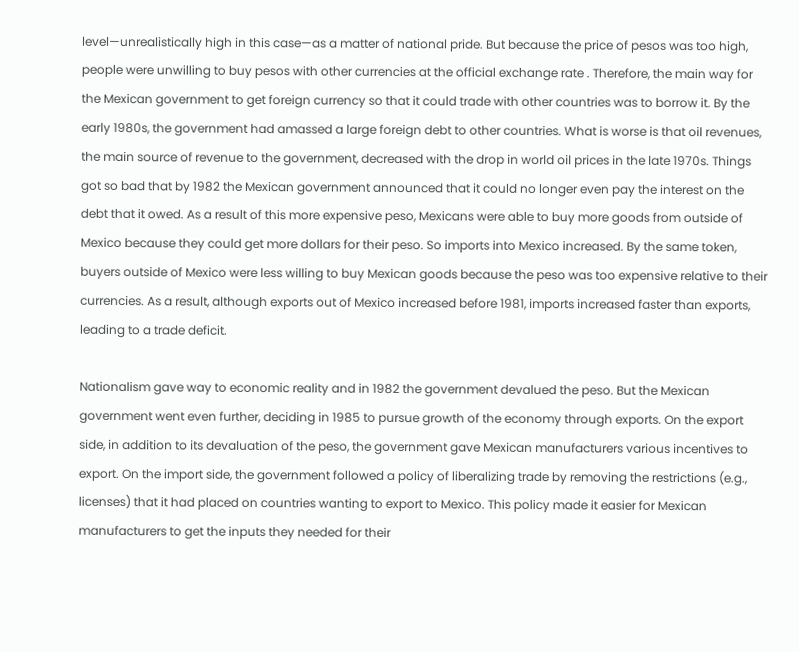level—unrealistically high in this case—as a matter of national pride. But because the price of pesos was too high, people were unwilling to buy pesos with other currencies at the official exchange rate . Therefore, the main way for the Mexican government to get foreign currency so that it could trade with other countries was to borrow it. By the early 1980s, the government had amassed a large foreign debt to other countries. What is worse is that oil revenues, the main source of revenue to the government, decreased with the drop in world oil prices in the late 1970s. Things got so bad that by 1982 the Mexican government announced that it could no longer even pay the interest on the debt that it owed. As a result of this more expensive peso, Mexicans were able to buy more goods from outside of Mexico because they could get more dollars for their peso. So imports into Mexico increased. By the same token, buyers outside of Mexico were less willing to buy Mexican goods because the peso was too expensive relative to their currencies. As a result, although exports out of Mexico increased before 1981, imports increased faster than exports, leading to a trade deficit.

Nationalism gave way to economic reality and in 1982 the government devalued the peso. But the Mexican government went even further, deciding in 1985 to pursue growth of the economy through exports. On the export side, in addition to its devaluation of the peso, the government gave Mexican manufacturers various incentives to export. On the import side, the government followed a policy of liberalizing trade by removing the restrictions (e.g., licenses) that it had placed on countries wanting to export to Mexico. This policy made it easier for Mexican manufacturers to get the inputs they needed for their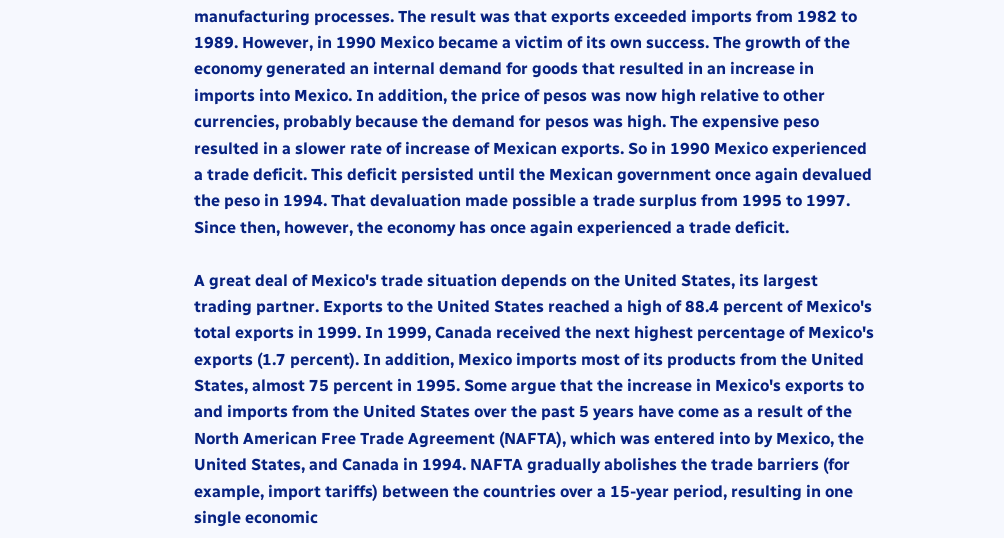manufacturing processes. The result was that exports exceeded imports from 1982 to 1989. However, in 1990 Mexico became a victim of its own success. The growth of the economy generated an internal demand for goods that resulted in an increase in imports into Mexico. In addition, the price of pesos was now high relative to other currencies, probably because the demand for pesos was high. The expensive peso resulted in a slower rate of increase of Mexican exports. So in 1990 Mexico experienced a trade deficit. This deficit persisted until the Mexican government once again devalued the peso in 1994. That devaluation made possible a trade surplus from 1995 to 1997. Since then, however, the economy has once again experienced a trade deficit.

A great deal of Mexico's trade situation depends on the United States, its largest trading partner. Exports to the United States reached a high of 88.4 percent of Mexico's total exports in 1999. In 1999, Canada received the next highest percentage of Mexico's exports (1.7 percent). In addition, Mexico imports most of its products from the United States, almost 75 percent in 1995. Some argue that the increase in Mexico's exports to and imports from the United States over the past 5 years have come as a result of the North American Free Trade Agreement (NAFTA), which was entered into by Mexico, the United States, and Canada in 1994. NAFTA gradually abolishes the trade barriers (for example, import tariffs) between the countries over a 15-year period, resulting in one single economic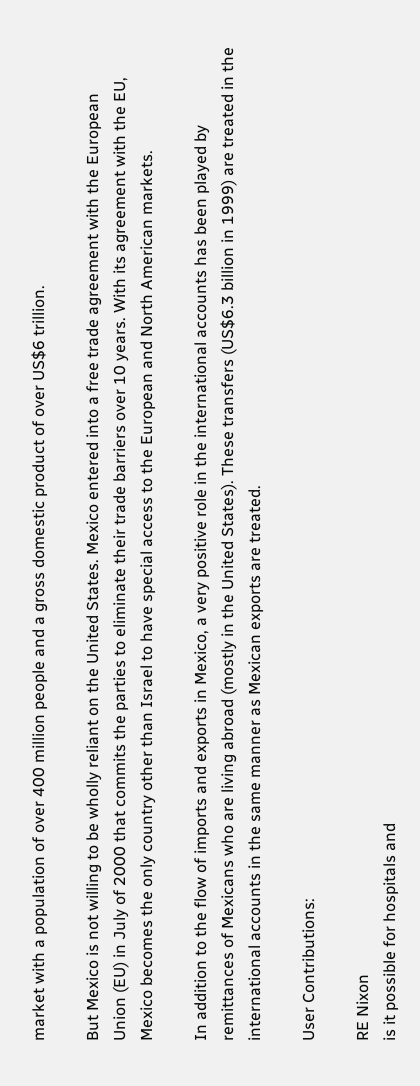market with a population of over 400 million people and a gross domestic product of over US$6 trillion.

But Mexico is not willing to be wholly reliant on the United States. Mexico entered into a free trade agreement with the European Union (EU) in July of 2000 that commits the parties to eliminate their trade barriers over 10 years. With its agreement with the EU, Mexico becomes the only country other than Israel to have special access to the European and North American markets.

In addition to the flow of imports and exports in Mexico, a very positive role in the international accounts has been played by remittances of Mexicans who are living abroad (mostly in the United States). These transfers (US$6.3 billion in 1999) are treated in the international accounts in the same manner as Mexican exports are treated.

User Contributions:

RE Nixon
is it possible for hospitals and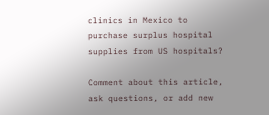clinics in Mexico to purchase surplus hospital supplies from US hospitals?

Comment about this article, ask questions, or add new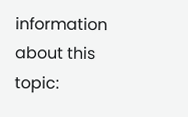information about this topic: